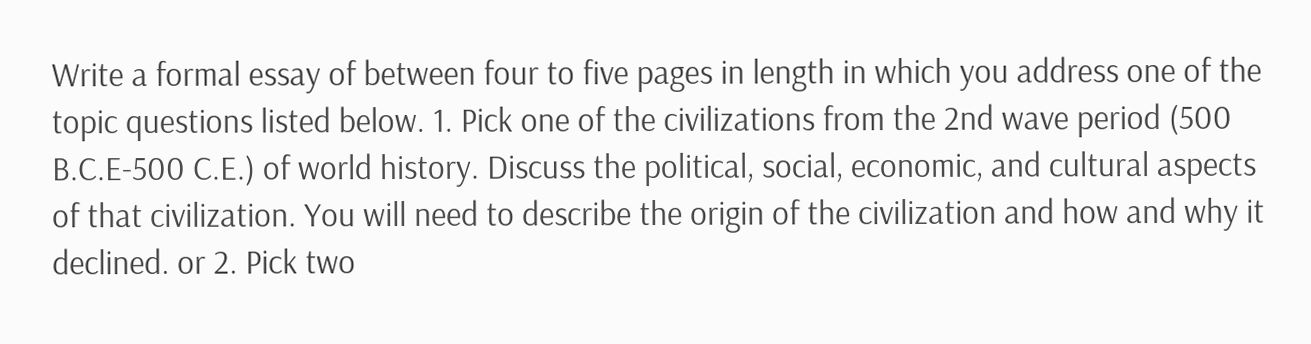Write a formal essay of between four to five pages in length in which you address one of the topic questions listed below. 1. Pick one of the civilizations from the 2nd wave period (500 B.C.E-500 C.E.) of world history. Discuss the political, social, economic, and cultural aspects of that civilization. You will need to describe the origin of the civilization and how and why it declined. or 2. Pick two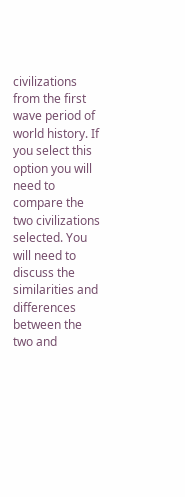civilizations from the first wave period of world history. If you select this option you will need to compare the two civilizations selected. You will need to discuss the similarities and differences between the two and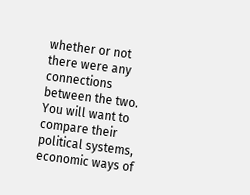whether or not there were any connections between the two. You will want to compare their political systems, economic ways of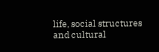life, social structures and cultural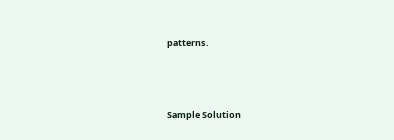patterns.




Sample Solution